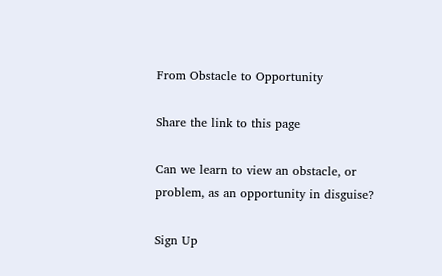From Obstacle to Opportunity

Share the link to this page

Can we learn to view an obstacle, or problem, as an opportunity in disguise?

Sign Up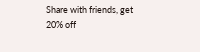Share with friends, get 20% off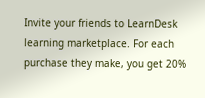Invite your friends to LearnDesk learning marketplace. For each purchase they make, you get 20%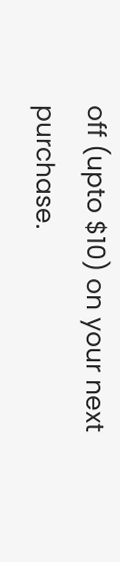off (upto $10) on your next purchase.